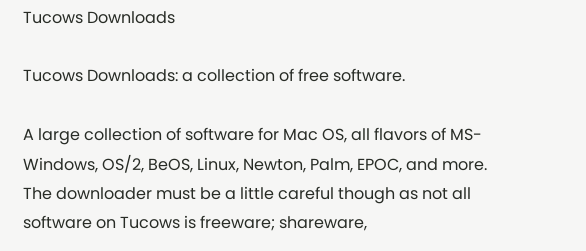Tucows Downloads

Tucows Downloads: a collection of free software.

A large collection of software for Mac OS, all flavors of MS-Windows, OS/2, BeOS, Linux, Newton, Palm, EPOC, and more. The downloader must be a little careful though as not all software on Tucows is freeware; shareware,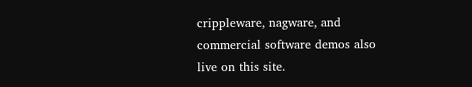crippleware, nagware, and commercial software demos also live on this site.